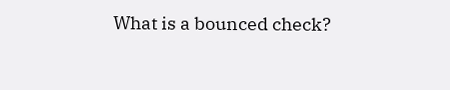What is a bounced check?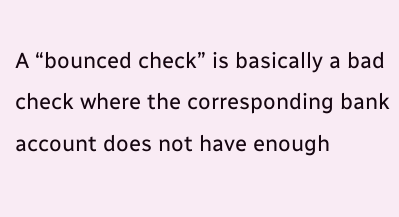A “bounced check” is basically a bad check where the corresponding bank account does not have enough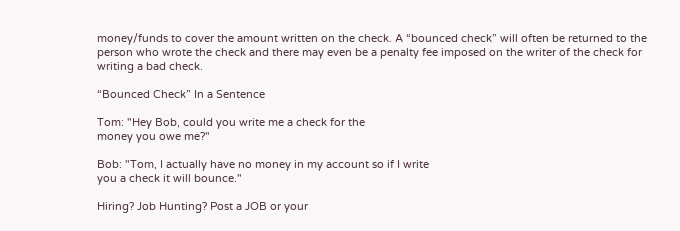money/funds to cover the amount written on the check. A “bounced check” will often be returned to the person who wrote the check and there may even be a penalty fee imposed on the writer of the check for writing a bad check.

“Bounced Check” In a Sentence

Tom: "Hey Bob, could you write me a check for the
money you owe me?"

Bob: "Tom, I actually have no money in my account so if I write
you a check it will bounce."

Hiring? Job Hunting? Post a JOB or your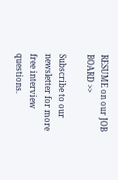RESUME on our JOB BOARD >>

Subscribe to our newsletter for more free interview questions.